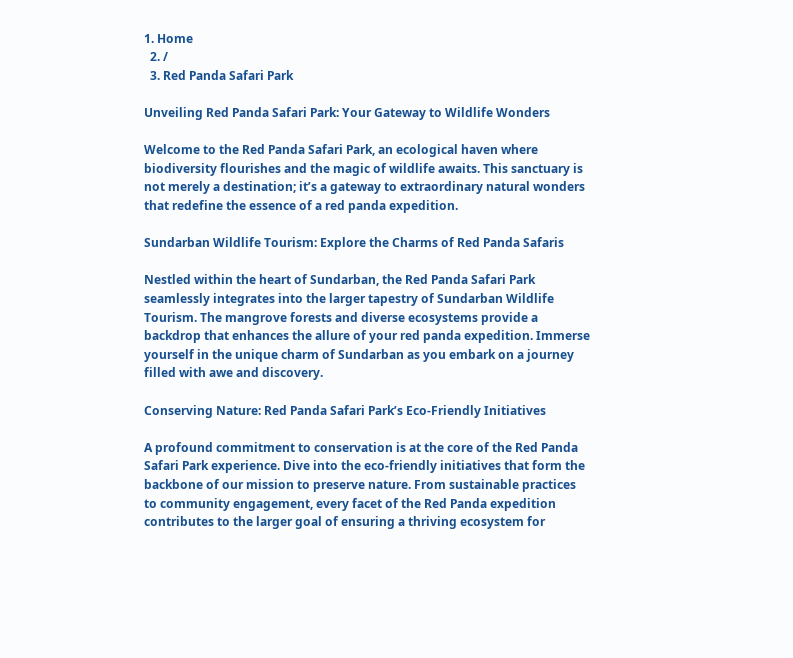1. Home
  2. /
  3. Red Panda Safari Park

Unveiling Red Panda Safari Park: Your Gateway to Wildlife Wonders

Welcome to the Red Panda Safari Park, an ecological haven where biodiversity flourishes and the magic of wildlife awaits. This sanctuary is not merely a destination; it’s a gateway to extraordinary natural wonders that redefine the essence of a red panda expedition.

Sundarban Wildlife Tourism: Explore the Charms of Red Panda Safaris

Nestled within the heart of Sundarban, the Red Panda Safari Park seamlessly integrates into the larger tapestry of Sundarban Wildlife Tourism. The mangrove forests and diverse ecosystems provide a backdrop that enhances the allure of your red panda expedition. Immerse yourself in the unique charm of Sundarban as you embark on a journey filled with awe and discovery.

Conserving Nature: Red Panda Safari Park’s Eco-Friendly Initiatives

A profound commitment to conservation is at the core of the Red Panda Safari Park experience. Dive into the eco-friendly initiatives that form the backbone of our mission to preserve nature. From sustainable practices to community engagement, every facet of the Red Panda expedition contributes to the larger goal of ensuring a thriving ecosystem for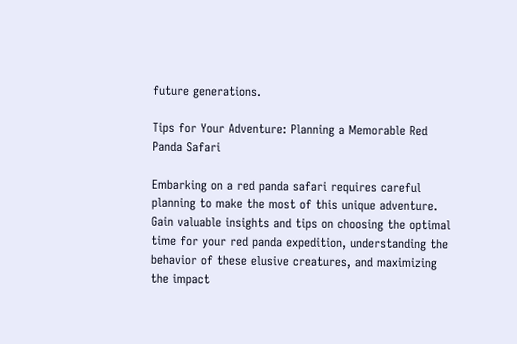future generations.

Tips for Your Adventure: Planning a Memorable Red Panda Safari

Embarking on a red panda safari requires careful planning to make the most of this unique adventure. Gain valuable insights and tips on choosing the optimal time for your red panda expedition, understanding the behavior of these elusive creatures, and maximizing the impact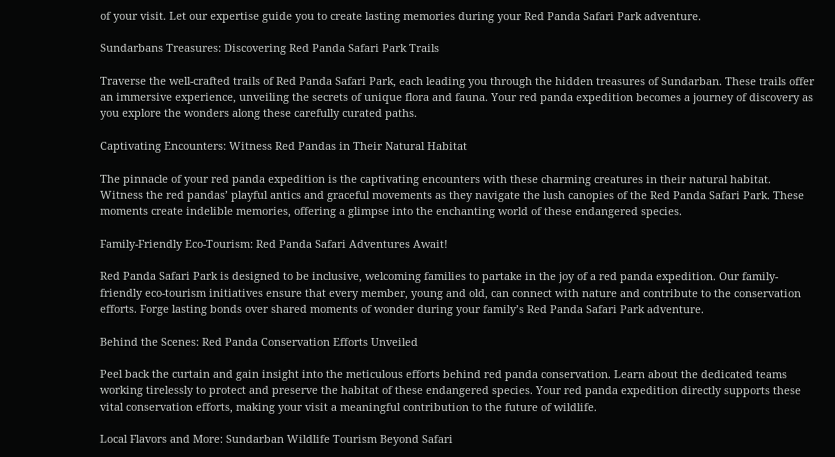of your visit. Let our expertise guide you to create lasting memories during your Red Panda Safari Park adventure.

Sundarbans Treasures: Discovering Red Panda Safari Park Trails

Traverse the well-crafted trails of Red Panda Safari Park, each leading you through the hidden treasures of Sundarban. These trails offer an immersive experience, unveiling the secrets of unique flora and fauna. Your red panda expedition becomes a journey of discovery as you explore the wonders along these carefully curated paths.

Captivating Encounters: Witness Red Pandas in Their Natural Habitat

The pinnacle of your red panda expedition is the captivating encounters with these charming creatures in their natural habitat. Witness the red pandas’ playful antics and graceful movements as they navigate the lush canopies of the Red Panda Safari Park. These moments create indelible memories, offering a glimpse into the enchanting world of these endangered species.

Family-Friendly Eco-Tourism: Red Panda Safari Adventures Await!

Red Panda Safari Park is designed to be inclusive, welcoming families to partake in the joy of a red panda expedition. Our family-friendly eco-tourism initiatives ensure that every member, young and old, can connect with nature and contribute to the conservation efforts. Forge lasting bonds over shared moments of wonder during your family’s Red Panda Safari Park adventure.

Behind the Scenes: Red Panda Conservation Efforts Unveiled

Peel back the curtain and gain insight into the meticulous efforts behind red panda conservation. Learn about the dedicated teams working tirelessly to protect and preserve the habitat of these endangered species. Your red panda expedition directly supports these vital conservation efforts, making your visit a meaningful contribution to the future of wildlife.

Local Flavors and More: Sundarban Wildlife Tourism Beyond Safari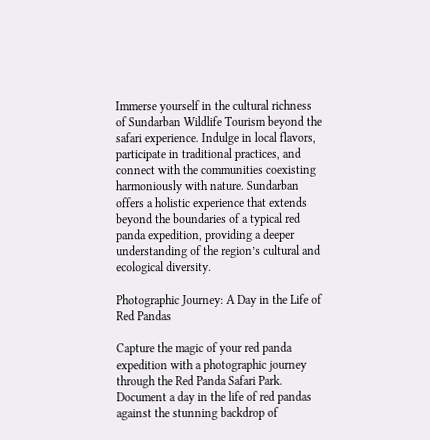Immerse yourself in the cultural richness of Sundarban Wildlife Tourism beyond the safari experience. Indulge in local flavors, participate in traditional practices, and connect with the communities coexisting harmoniously with nature. Sundarban offers a holistic experience that extends beyond the boundaries of a typical red panda expedition, providing a deeper understanding of the region’s cultural and ecological diversity.

Photographic Journey: A Day in the Life of Red Pandas

Capture the magic of your red panda expedition with a photographic journey through the Red Panda Safari Park. Document a day in the life of red pandas against the stunning backdrop of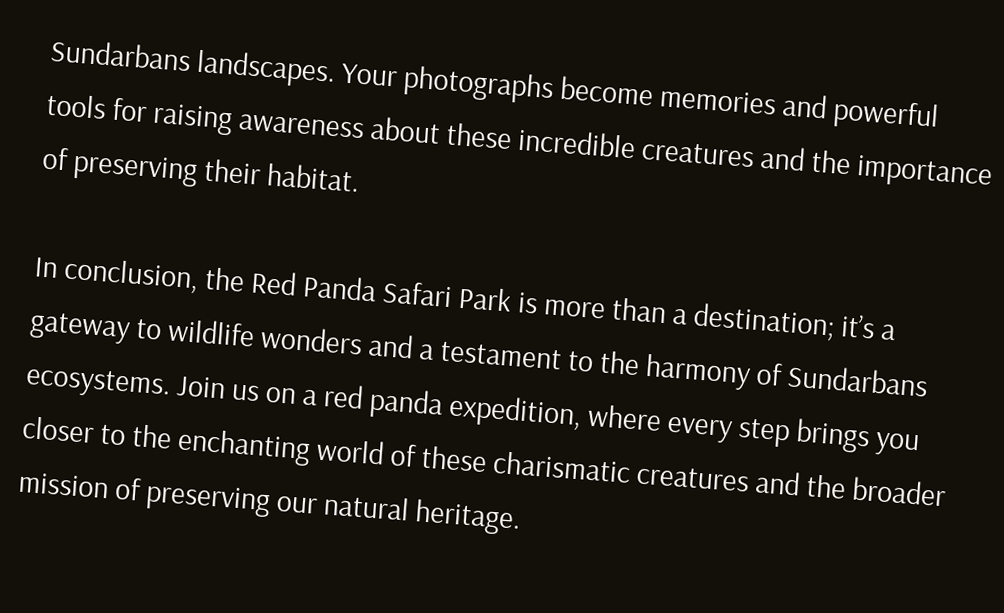Sundarbans landscapes. Your photographs become memories and powerful tools for raising awareness about these incredible creatures and the importance of preserving their habitat.

In conclusion, the Red Panda Safari Park is more than a destination; it’s a gateway to wildlife wonders and a testament to the harmony of Sundarbans ecosystems. Join us on a red panda expedition, where every step brings you closer to the enchanting world of these charismatic creatures and the broader mission of preserving our natural heritage.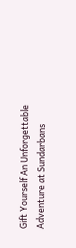Gift Yourself An Unforgettable Adventure at Sundarbans